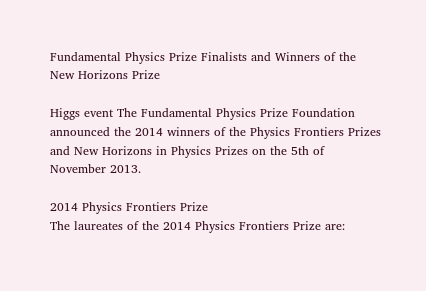Fundamental Physics Prize Finalists and Winners of the New Horizons Prize

Higgs event The Fundamental Physics Prize Foundation announced the 2014 winners of the Physics Frontiers Prizes and New Horizons in Physics Prizes on the 5th of November 2013.

2014 Physics Frontiers Prize
The laureates of the 2014 Physics Frontiers Prize are: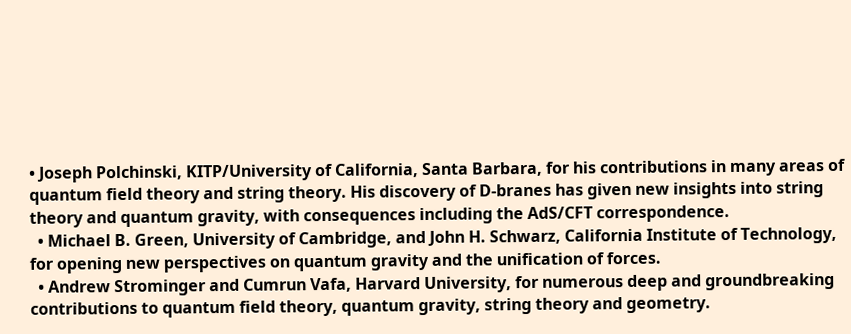• Joseph Polchinski, KITP/University of California, Santa Barbara, for his contributions in many areas of quantum field theory and string theory. His discovery of D-branes has given new insights into string theory and quantum gravity, with consequences including the AdS/CFT correspondence.
  • Michael B. Green, University of Cambridge, and John H. Schwarz, California Institute of Technology, for opening new perspectives on quantum gravity and the unification of forces.
  • Andrew Strominger and Cumrun Vafa, Harvard University, for numerous deep and groundbreaking contributions to quantum field theory, quantum gravity, string theory and geometry.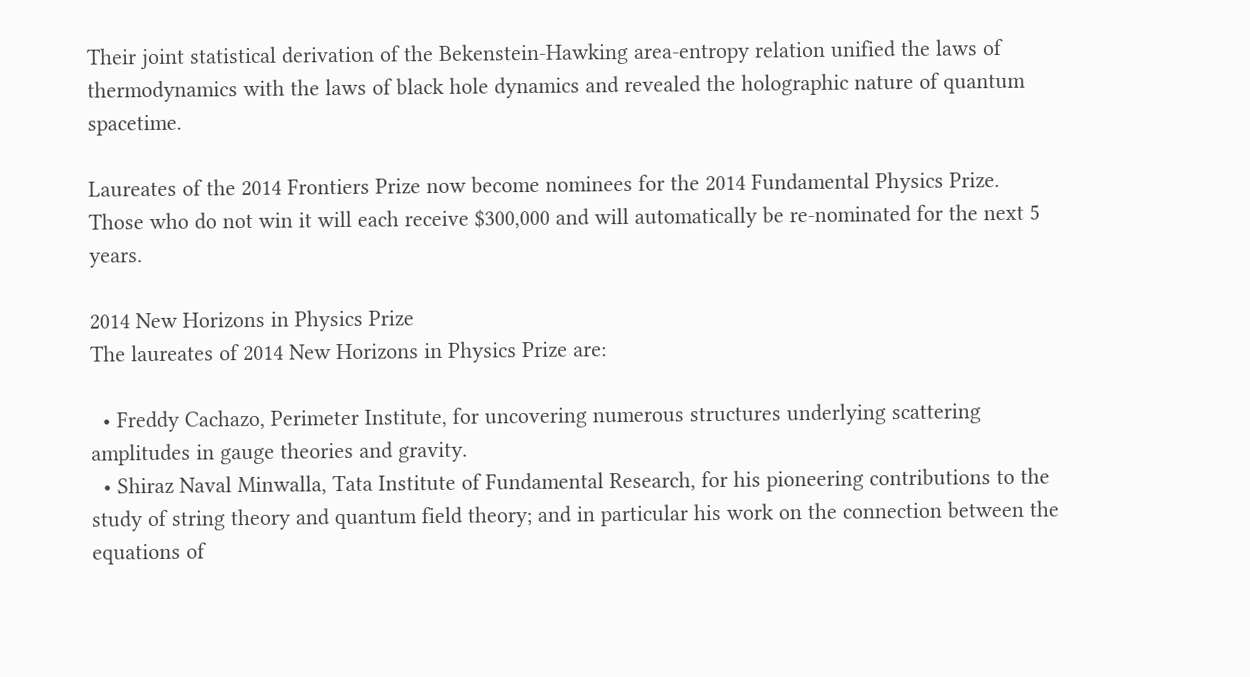Their joint statistical derivation of the Bekenstein-Hawking area-entropy relation unified the laws of thermodynamics with the laws of black hole dynamics and revealed the holographic nature of quantum spacetime.

Laureates of the 2014 Frontiers Prize now become nominees for the 2014 Fundamental Physics Prize. Those who do not win it will each receive $300,000 and will automatically be re-nominated for the next 5 years.

2014 New Horizons in Physics Prize
The laureates of 2014 New Horizons in Physics Prize are:

  • Freddy Cachazo, Perimeter Institute, for uncovering numerous structures underlying scattering amplitudes in gauge theories and gravity.
  • Shiraz Naval Minwalla, Tata Institute of Fundamental Research, for his pioneering contributions to the study of string theory and quantum field theory; and in particular his work on the connection between the equations of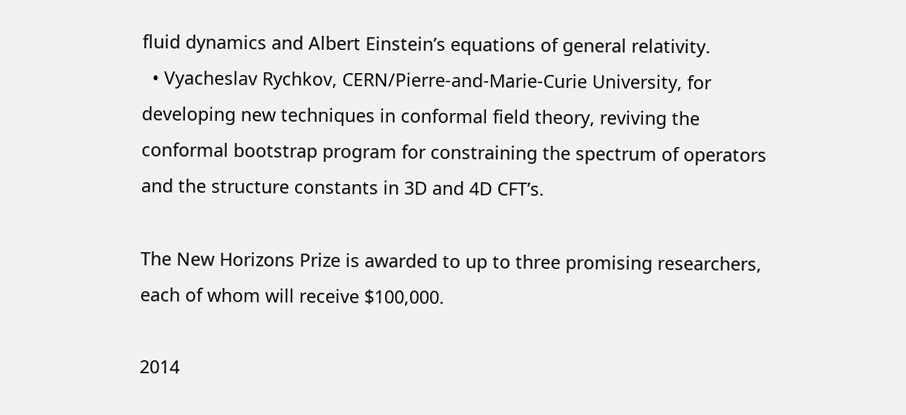fluid dynamics and Albert Einstein’s equations of general relativity.
  • Vyacheslav Rychkov, CERN/Pierre-and-Marie-Curie University, for developing new techniques in conformal field theory, reviving the conformal bootstrap program for constraining the spectrum of operators and the structure constants in 3D and 4D CFT’s.

The New Horizons Prize is awarded to up to three promising researchers, each of whom will receive $100,000.

2014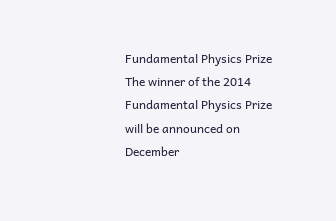Fundamental Physics Prize
The winner of the 2014 Fundamental Physics Prize will be announced on December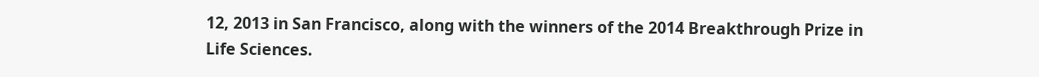12, 2013 in San Francisco, along with the winners of the 2014 Breakthrough Prize in Life Sciences.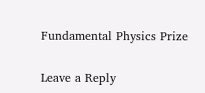Fundamental Physics Prize

Leave a Reply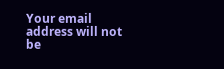Your email address will not be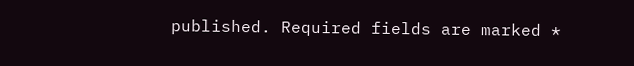published. Required fields are marked *